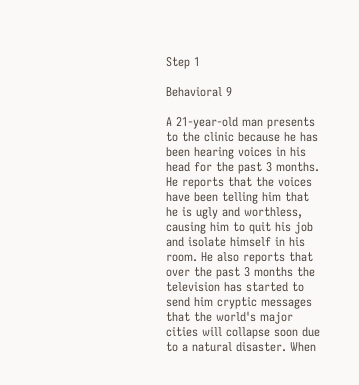Step 1

Behavioral 9

A 21-year-old man presents to the clinic because he has been hearing voices in his head for the past 3 months. He reports that the voices have been telling him that he is ugly and worthless, causing him to quit his job and isolate himself in his room. He also reports that over the past 3 months the television has started to send him cryptic messages that the world's major cities will collapse soon due to a natural disaster. When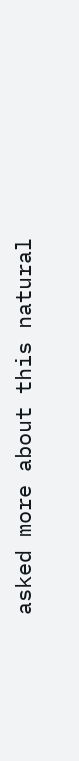asked more about this natural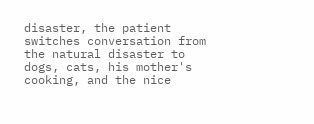disaster, the patient switches conversation from the natural disaster to dogs, cats, his mother's cooking, and the nice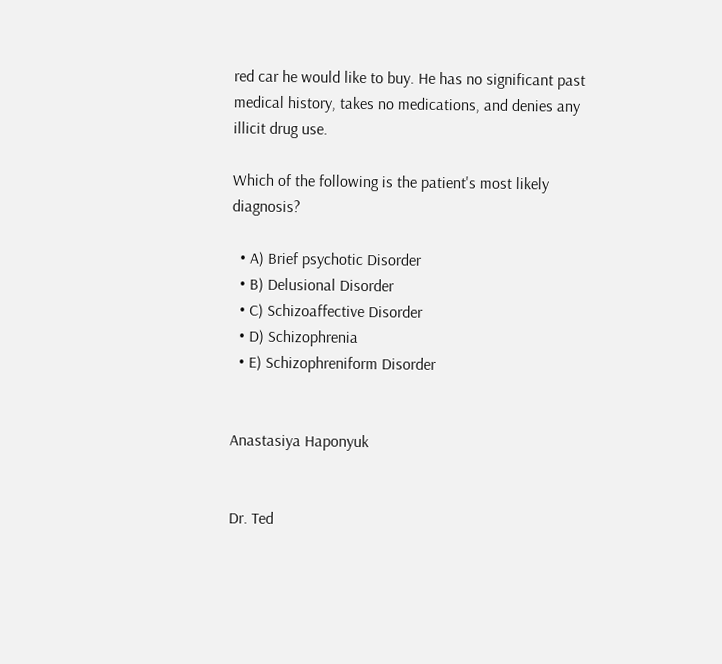red car he would like to buy. He has no significant past medical history, takes no medications, and denies any illicit drug use.

Which of the following is the patient's most likely diagnosis?

  • A) Brief psychotic Disorder
  • B) Delusional Disorder
  • C) Schizoaffective Disorder
  • D) Schizophrenia
  • E) Schizophreniform Disorder


Anastasiya Haponyuk


Dr. Ted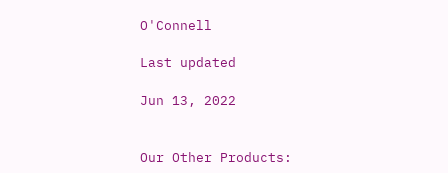O'Connell

Last updated

Jun 13, 2022


Our Other Products: